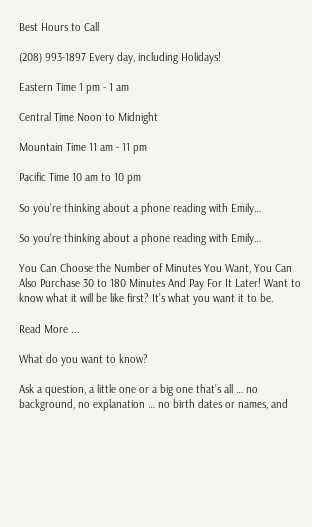Best Hours to Call

(208) 993-1897 Every day, including Holidays!

Eastern Time 1 pm - 1 am

Central Time Noon to Midnight

Mountain Time 11 am - 11 pm

Pacific Time 10 am to 10 pm

So you’re thinking about a phone reading with Emily…

So you’re thinking about a phone reading with Emily…

You Can Choose the Number of Minutes You Want, You Can Also Purchase 30 to 180 Minutes And Pay For It Later! Want to know what it will be like first? It’s what you want it to be.

Read More ...

What do you want to know?

Ask a question, a little one or a big one that’s all … no background, no explanation … no birth dates or names, and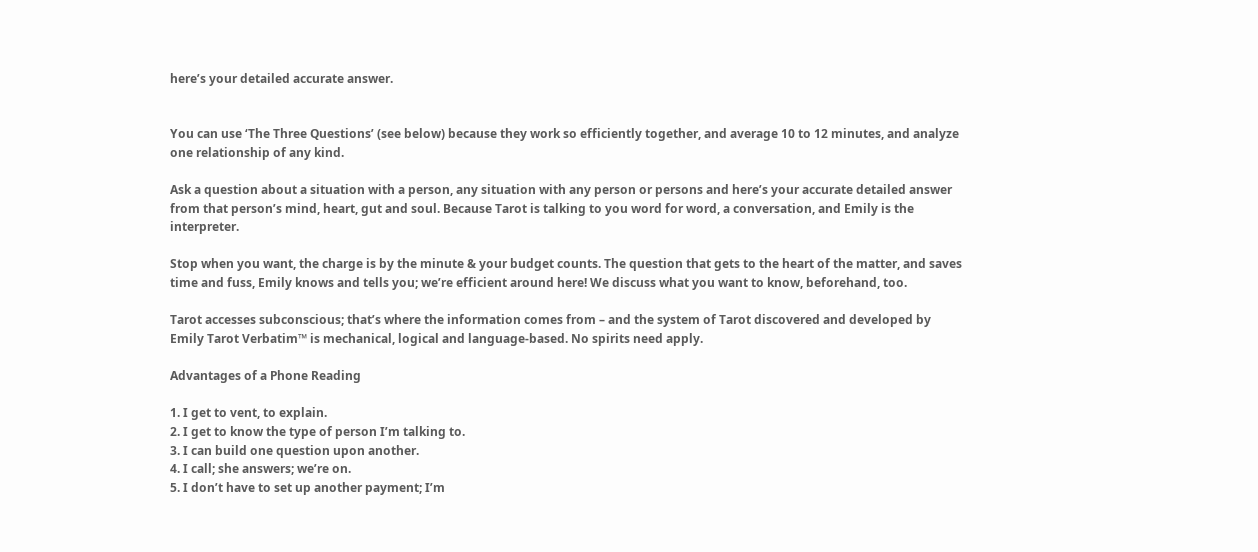here’s your detailed accurate answer.


You can use ‘The Three Questions’ (see below) because they work so efficiently together, and average 10 to 12 minutes, and analyze one relationship of any kind.

Ask a question about a situation with a person, any situation with any person or persons and here’s your accurate detailed answer from that person’s mind, heart, gut and soul. Because Tarot is talking to you word for word, a conversation, and Emily is the interpreter.

Stop when you want, the charge is by the minute & your budget counts. The question that gets to the heart of the matter, and saves time and fuss, Emily knows and tells you; we’re efficient around here! We discuss what you want to know, beforehand, too.

Tarot accesses subconscious; that’s where the information comes from – and the system of Tarot discovered and developed by Emily Tarot Verbatim™ is mechanical, logical and language-based. No spirits need apply.

Advantages of a Phone Reading

1. I get to vent, to explain.
2. I get to know the type of person I’m talking to.
3. I can build one question upon another.
4. I call; she answers; we’re on.
5. I don’t have to set up another payment; I’m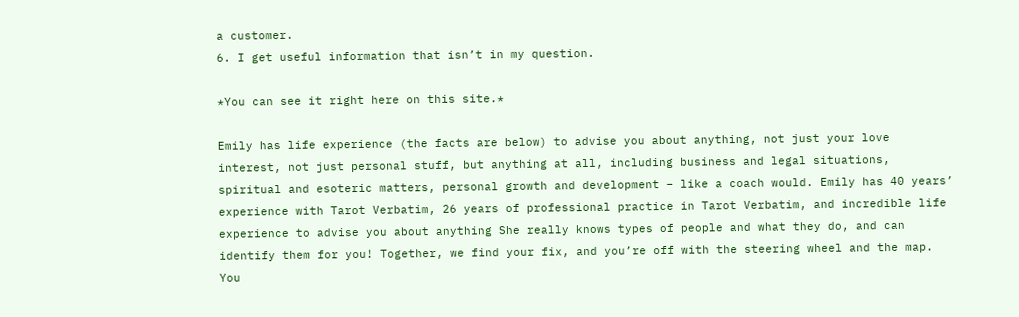a customer.
6. I get useful information that isn’t in my question.

*You can see it right here on this site.*

Emily has life experience (the facts are below) to advise you about anything, not just your love interest, not just personal stuff, but anything at all, including business and legal situations, spiritual and esoteric matters, personal growth and development – like a coach would. Emily has 40 years’ experience with Tarot Verbatim, 26 years of professional practice in Tarot Verbatim, and incredible life experience to advise you about anything She really knows types of people and what they do, and can identify them for you! Together, we find your fix, and you’re off with the steering wheel and the map. You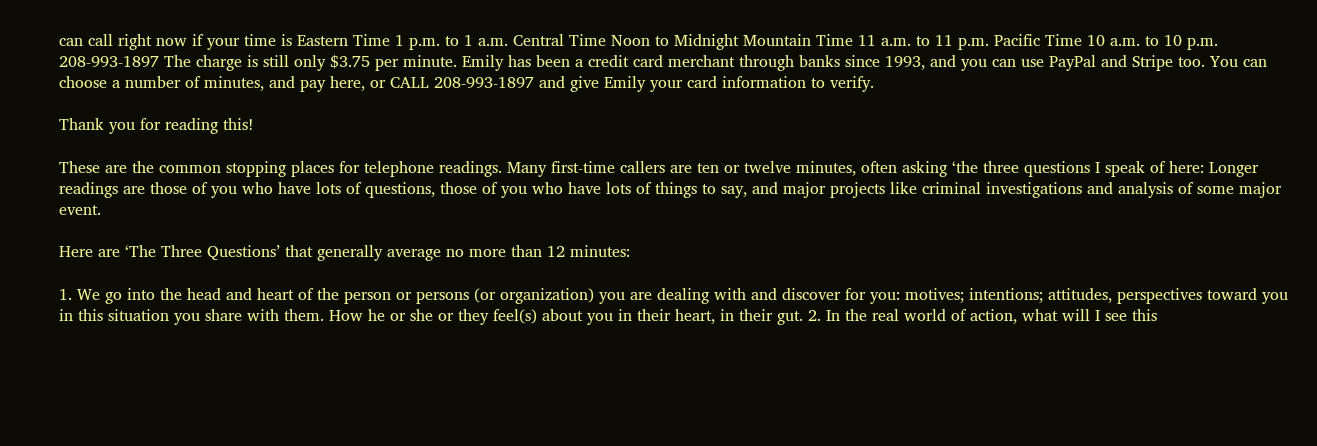can call right now if your time is Eastern Time 1 p.m. to 1 a.m. Central Time Noon to Midnight Mountain Time 11 a.m. to 11 p.m. Pacific Time 10 a.m. to 10 p.m. 208-993-1897 The charge is still only $3.75 per minute. Emily has been a credit card merchant through banks since 1993, and you can use PayPal and Stripe too. You can choose a number of minutes, and pay here, or CALL 208-993-1897 and give Emily your card information to verify.

Thank you for reading this!

These are the common stopping places for telephone readings. Many first-time callers are ten or twelve minutes, often asking ‘the three questions I speak of here: Longer readings are those of you who have lots of questions, those of you who have lots of things to say, and major projects like criminal investigations and analysis of some major event.

Here are ‘The Three Questions’ that generally average no more than 12 minutes:

1. We go into the head and heart of the person or persons (or organization) you are dealing with and discover for you: motives; intentions; attitudes, perspectives toward you in this situation you share with them. How he or she or they feel(s) about you in their heart, in their gut. 2. In the real world of action, what will I see this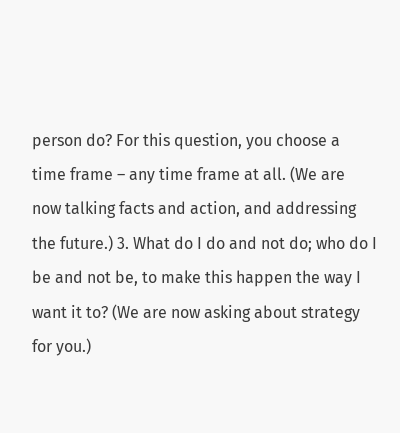person do? For this question, you choose a time frame – any time frame at all. (We are now talking facts and action, and addressing the future.) 3. What do I do and not do; who do I be and not be, to make this happen the way I want it to? (We are now asking about strategy for you.)